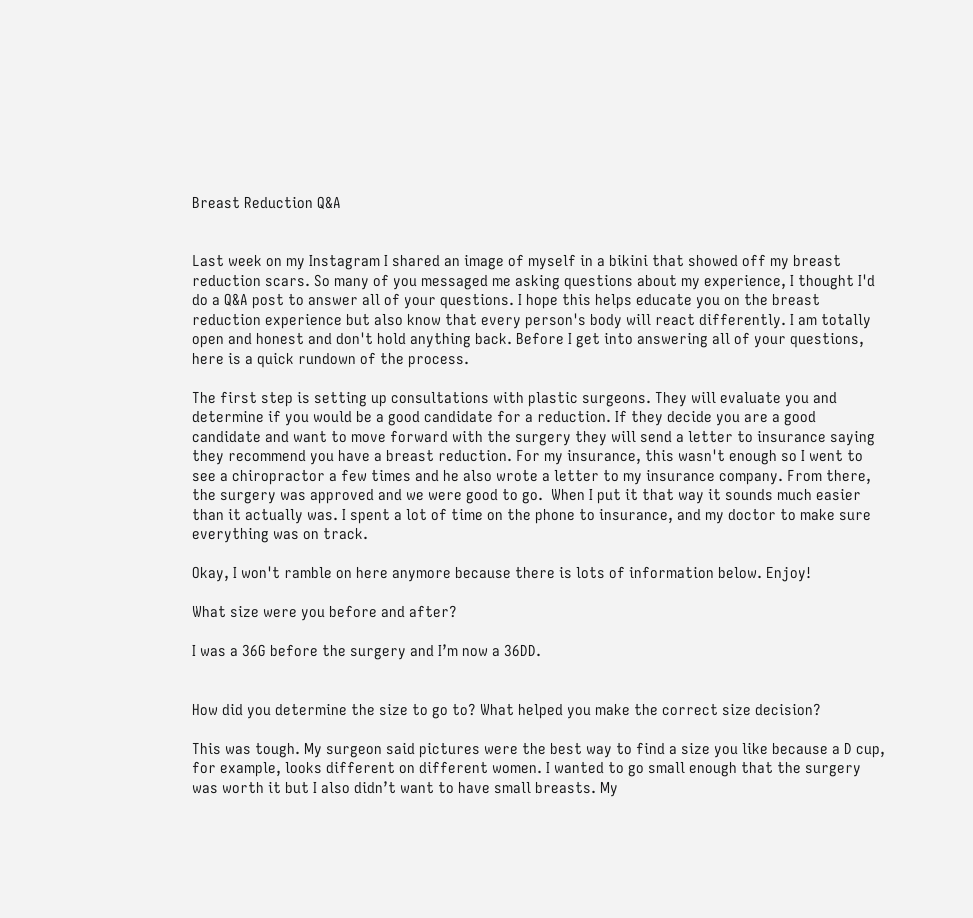Breast Reduction Q&A


Last week on my Instagram I shared an image of myself in a bikini that showed off my breast reduction scars. So many of you messaged me asking questions about my experience, I thought I'd do a Q&A post to answer all of your questions. I hope this helps educate you on the breast reduction experience but also know that every person's body will react differently. I am totally open and honest and don't hold anything back. Before I get into answering all of your questions, here is a quick rundown of the process.

The first step is setting up consultations with plastic surgeons. They will evaluate you and determine if you would be a good candidate for a reduction. If they decide you are a good candidate and want to move forward with the surgery they will send a letter to insurance saying they recommend you have a breast reduction. For my insurance, this wasn't enough so I went to see a chiropractor a few times and he also wrote a letter to my insurance company. From there, the surgery was approved and we were good to go.  When I put it that way it sounds much easier than it actually was. I spent a lot of time on the phone to insurance, and my doctor to make sure everything was on track.

Okay, I won't ramble on here anymore because there is lots of information below. Enjoy!

What size were you before and after?

I was a 36G before the surgery and I’m now a 36DD.


How did you determine the size to go to? What helped you make the correct size decision?

This was tough. My surgeon said pictures were the best way to find a size you like because a D cup, for example, looks different on different women. I wanted to go small enough that the surgery was worth it but I also didn’t want to have small breasts. My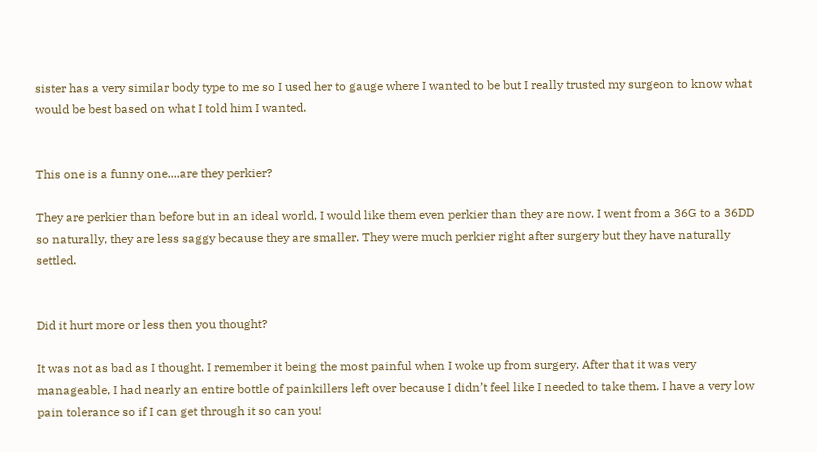sister has a very similar body type to me so I used her to gauge where I wanted to be but I really trusted my surgeon to know what would be best based on what I told him I wanted.


This one is a funny one....are they perkier?

They are perkier than before but in an ideal world, I would like them even perkier than they are now. I went from a 36G to a 36DD so naturally, they are less saggy because they are smaller. They were much perkier right after surgery but they have naturally settled.


Did it hurt more or less then you thought?

It was not as bad as I thought. I remember it being the most painful when I woke up from surgery. After that it was very manageable, I had nearly an entire bottle of painkillers left over because I didn’t feel like I needed to take them. I have a very low pain tolerance so if I can get through it so can you!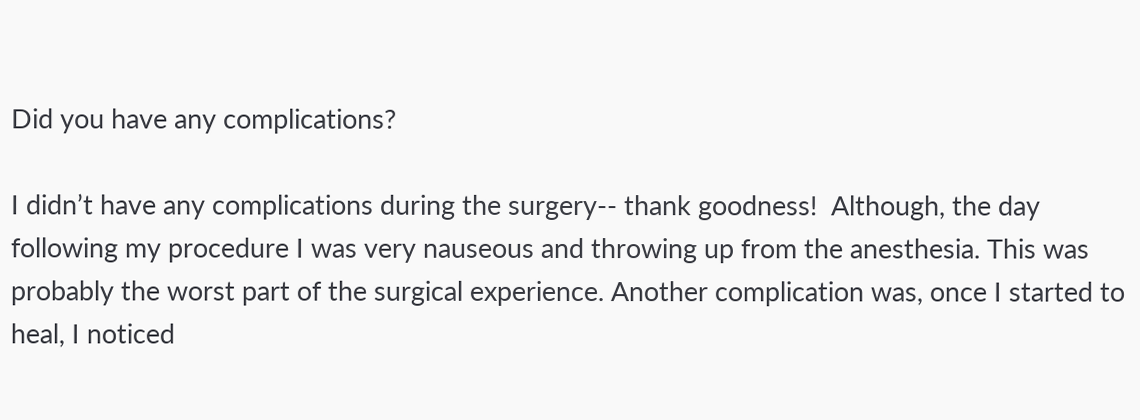Did you have any complications?

I didn’t have any complications during the surgery-- thank goodness!  Although, the day following my procedure I was very nauseous and throwing up from the anesthesia. This was probably the worst part of the surgical experience. Another complication was, once I started to heal, I noticed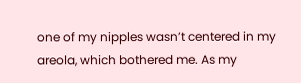one of my nipples wasn’t centered in my areola, which bothered me. As my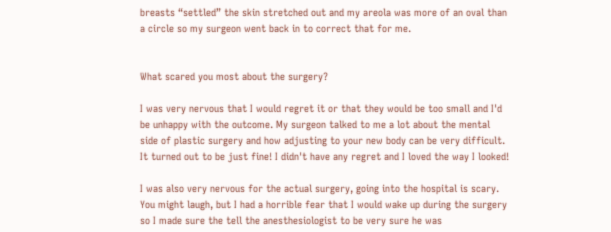breasts “settled” the skin stretched out and my areola was more of an oval than a circle so my surgeon went back in to correct that for me.


What scared you most about the surgery?

I was very nervous that I would regret it or that they would be too small and I'd be unhappy with the outcome. My surgeon talked to me a lot about the mental side of plastic surgery and how adjusting to your new body can be very difficult. It turned out to be just fine! I didn't have any regret and I loved the way I looked!

I was also very nervous for the actual surgery, going into the hospital is scary. You might laugh, but I had a horrible fear that I would wake up during the surgery so I made sure the tell the anesthesiologist to be very sure he was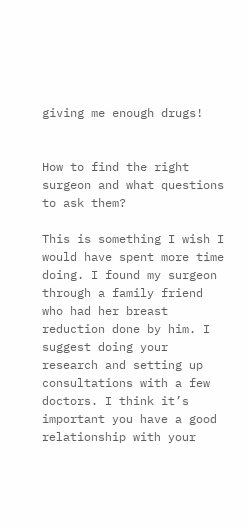giving me enough drugs!


How to find the right surgeon and what questions to ask them?

This is something I wish I would have spent more time doing. I found my surgeon through a family friend who had her breast reduction done by him. I suggest doing your research and setting up consultations with a few doctors. I think it’s important you have a good relationship with your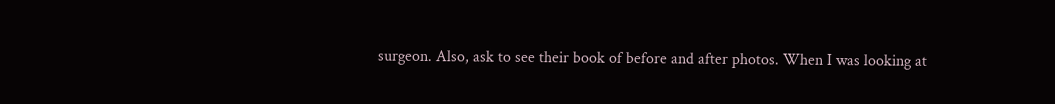surgeon. Also, ask to see their book of before and after photos. When I was looking at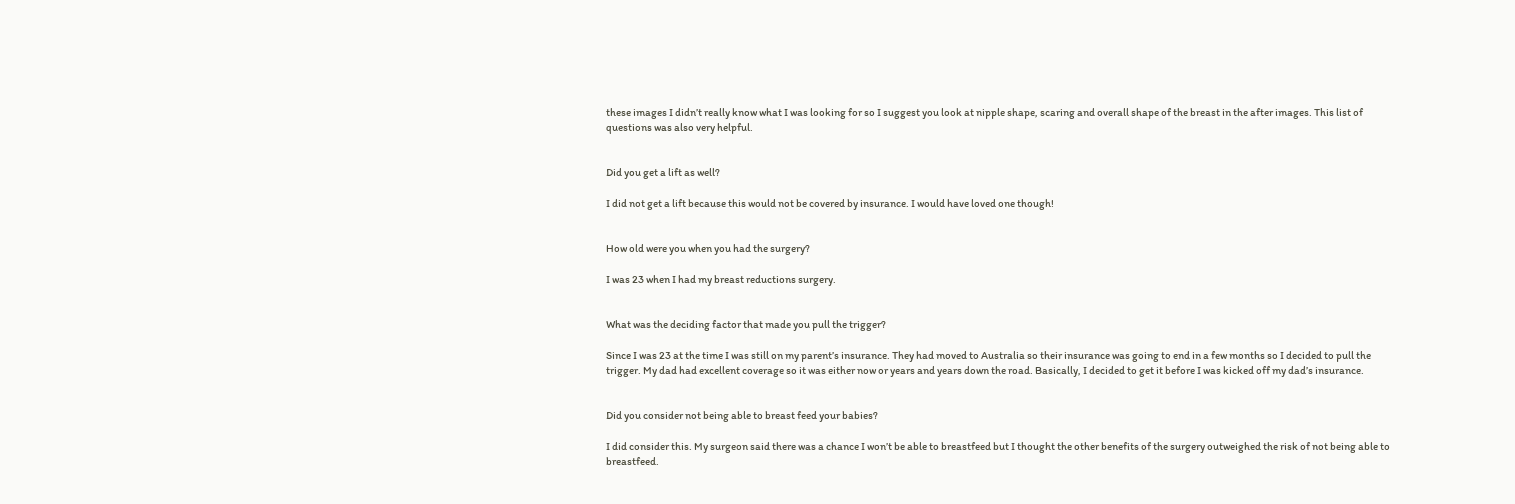these images I didn’t really know what I was looking for so I suggest you look at nipple shape, scaring and overall shape of the breast in the after images. This list of questions was also very helpful.


Did you get a lift as well?

I did not get a lift because this would not be covered by insurance. I would have loved one though!


How old were you when you had the surgery?

I was 23 when I had my breast reductions surgery.


What was the deciding factor that made you pull the trigger?

Since I was 23 at the time I was still on my parent’s insurance. They had moved to Australia so their insurance was going to end in a few months so I decided to pull the trigger. My dad had excellent coverage so it was either now or years and years down the road. Basically, I decided to get it before I was kicked off my dad’s insurance.


Did you consider not being able to breast feed your babies?

I did consider this. My surgeon said there was a chance I won’t be able to breastfeed but I thought the other benefits of the surgery outweighed the risk of not being able to breastfeed.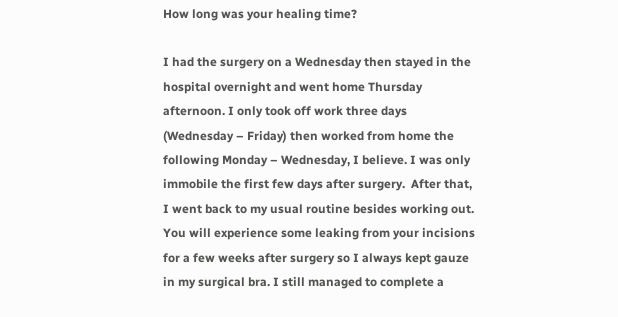How long was your healing time?

I had the surgery on a Wednesday then stayed in the hospital overnight and went home Thursday afternoon. I only took off work three days (Wednesday – Friday) then worked from home the following Monday – Wednesday, I believe. I was only immobile the first few days after surgery.  After that, I went back to my usual routine besides working out. You will experience some leaking from your incisions for a few weeks after surgery so I always kept gauze in my surgical bra. I still managed to complete a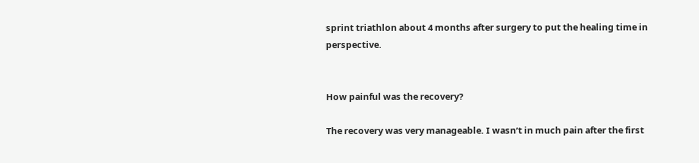sprint triathlon about 4 months after surgery to put the healing time in perspective.


How painful was the recovery?

The recovery was very manageable. I wasn’t in much pain after the first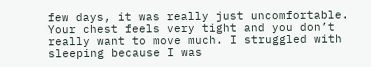few days, it was really just uncomfortable. Your chest feels very tight and you don’t really want to move much. I struggled with sleeping because I was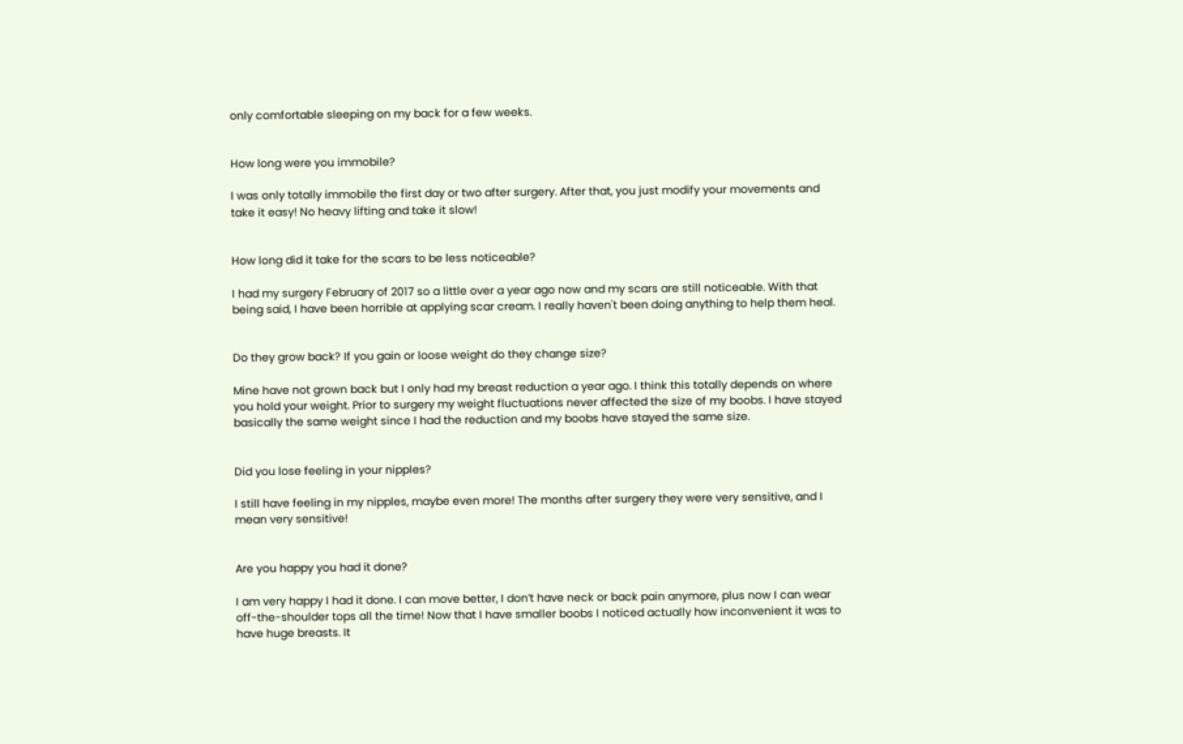only comfortable sleeping on my back for a few weeks.


How long were you immobile?

I was only totally immobile the first day or two after surgery. After that, you just modify your movements and take it easy! No heavy lifting and take it slow!


How long did it take for the scars to be less noticeable?

I had my surgery February of 2017 so a little over a year ago now and my scars are still noticeable. With that being said, I have been horrible at applying scar cream. I really haven't been doing anything to help them heal.


Do they grow back? If you gain or loose weight do they change size?

Mine have not grown back but I only had my breast reduction a year ago. I think this totally depends on where you hold your weight. Prior to surgery my weight fluctuations never affected the size of my boobs. I have stayed basically the same weight since I had the reduction and my boobs have stayed the same size.


Did you lose feeling in your nipples?

I still have feeling in my nipples, maybe even more! The months after surgery they were very sensitive, and I mean very sensitive!


Are you happy you had it done?

I am very happy I had it done. I can move better, I don’t have neck or back pain anymore, plus now I can wear off-the-shoulder tops all the time! Now that I have smaller boobs I noticed actually how inconvenient it was to have huge breasts. It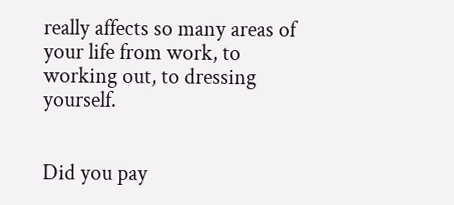really affects so many areas of your life from work, to working out, to dressing yourself.


Did you pay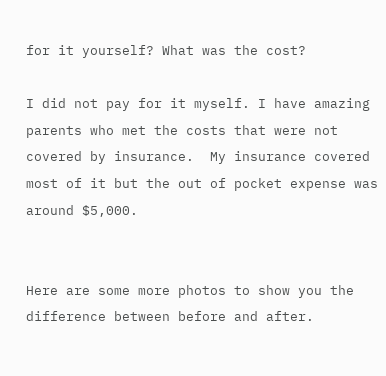for it yourself? What was the cost?

I did not pay for it myself. I have amazing parents who met the costs that were not covered by insurance.  My insurance covered most of it but the out of pocket expense was around $5,000.


Here are some more photos to show you the difference between before and after.